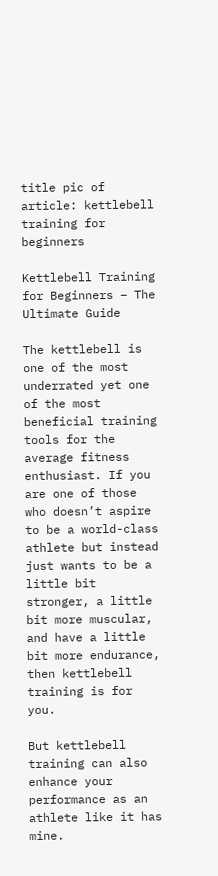title pic of article: kettlebell training for beginners

Kettlebell Training for Beginners – The Ultimate Guide

The kettlebell is one of the most underrated yet one of the most beneficial training tools for the average fitness enthusiast. If you are one of those who doesn’t aspire to be a world-class athlete but instead just wants to be a little bit stronger, a little bit more muscular, and have a little bit more endurance, then kettlebell training is for you.

But kettlebell training can also enhance your performance as an athlete like it has mine.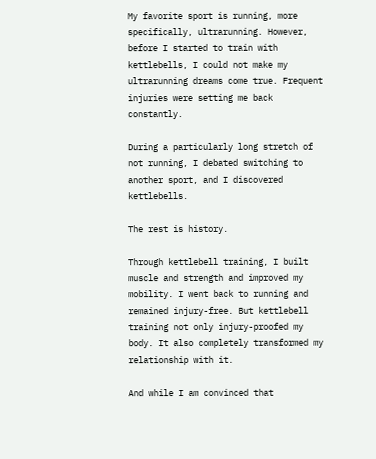My favorite sport is running, more specifically, ultrarunning. However, before I started to train with kettlebells, I could not make my ultrarunning dreams come true. Frequent injuries were setting me back constantly.

During a particularly long stretch of not running, I debated switching to another sport, and I discovered kettlebells.

The rest is history.

Through kettlebell training, I built muscle and strength and improved my mobility. I went back to running and remained injury-free. But kettlebell training not only injury-proofed my body. It also completely transformed my relationship with it.

And while I am convinced that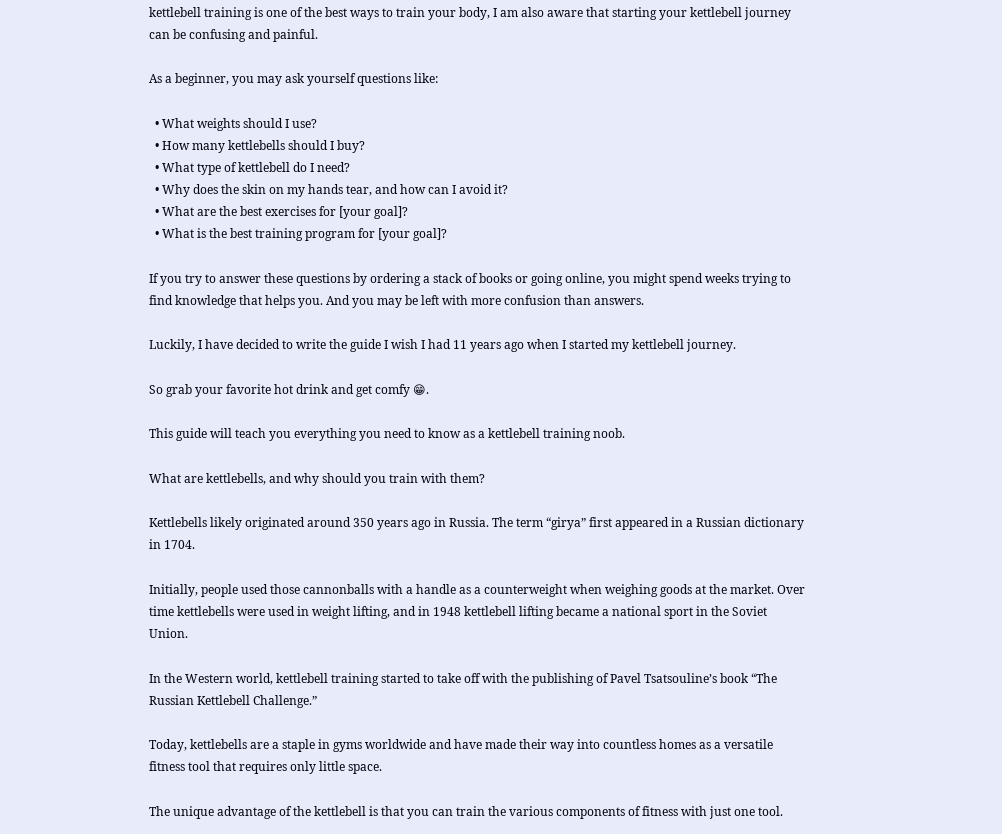kettlebell training is one of the best ways to train your body, I am also aware that starting your kettlebell journey can be confusing and painful.

As a beginner, you may ask yourself questions like:

  • What weights should I use?
  • How many kettlebells should I buy?
  • What type of kettlebell do I need?
  • Why does the skin on my hands tear, and how can I avoid it?
  • What are the best exercises for [your goal]?
  • What is the best training program for [your goal]?

If you try to answer these questions by ordering a stack of books or going online, you might spend weeks trying to find knowledge that helps you. And you may be left with more confusion than answers.

Luckily, I have decided to write the guide I wish I had 11 years ago when I started my kettlebell journey.

So grab your favorite hot drink and get comfy 😁.

This guide will teach you everything you need to know as a kettlebell training noob.

What are kettlebells, and why should you train with them?

Kettlebells likely originated around 350 years ago in Russia. The term “girya” first appeared in a Russian dictionary in 1704.

Initially, people used those cannonballs with a handle as a counterweight when weighing goods at the market. Over time kettlebells were used in weight lifting, and in 1948 kettlebell lifting became a national sport in the Soviet Union.

In the Western world, kettlebell training started to take off with the publishing of Pavel Tsatsouline’s book “The Russian Kettlebell Challenge.”

Today, kettlebells are a staple in gyms worldwide and have made their way into countless homes as a versatile fitness tool that requires only little space.

The unique advantage of the kettlebell is that you can train the various components of fitness with just one tool.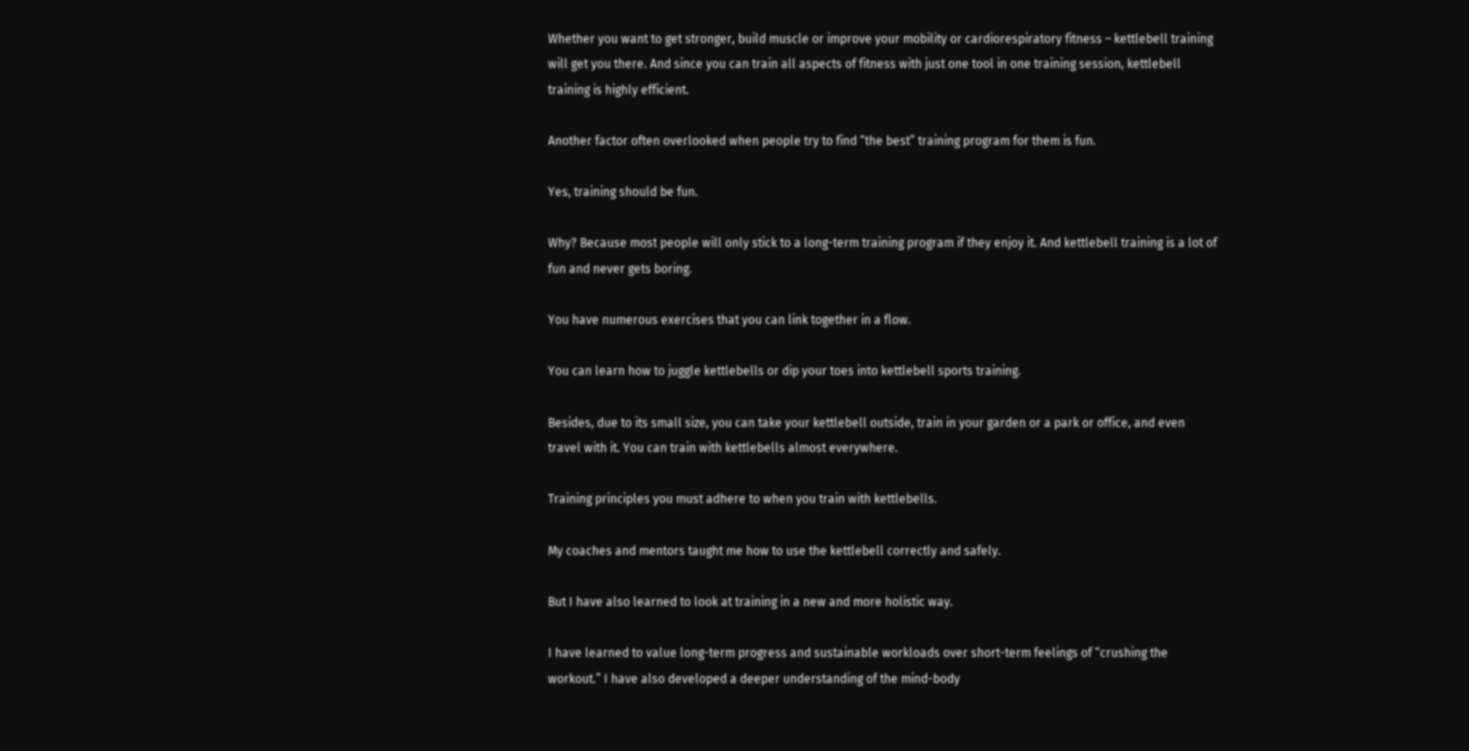Whether you want to get stronger, build muscle or improve your mobility or cardiorespiratory fitness – kettlebell training will get you there. And since you can train all aspects of fitness with just one tool in one training session, kettlebell training is highly efficient.

Another factor often overlooked when people try to find “the best” training program for them is fun.

Yes, training should be fun.

Why? Because most people will only stick to a long-term training program if they enjoy it. And kettlebell training is a lot of fun and never gets boring.

You have numerous exercises that you can link together in a flow.

You can learn how to juggle kettlebells or dip your toes into kettlebell sports training.

Besides, due to its small size, you can take your kettlebell outside, train in your garden or a park or office, and even travel with it. You can train with kettlebells almost everywhere.

Training principles you must adhere to when you train with kettlebells.

My coaches and mentors taught me how to use the kettlebell correctly and safely.

But I have also learned to look at training in a new and more holistic way.

I have learned to value long-term progress and sustainable workloads over short-term feelings of “crushing the workout.” I have also developed a deeper understanding of the mind-body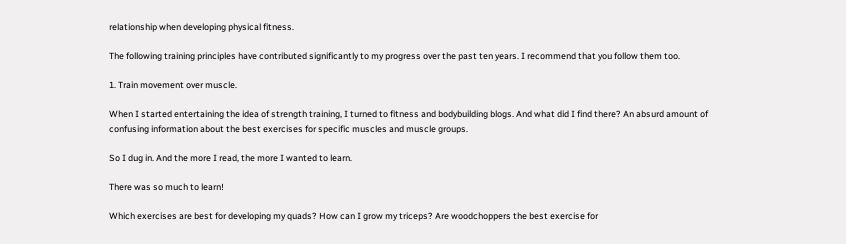relationship when developing physical fitness.

The following training principles have contributed significantly to my progress over the past ten years. I recommend that you follow them too.

1. Train movement over muscle.

When I started entertaining the idea of strength training, I turned to fitness and bodybuilding blogs. And what did I find there? An absurd amount of confusing information about the best exercises for specific muscles and muscle groups.

So I dug in. And the more I read, the more I wanted to learn.

There was so much to learn!

Which exercises are best for developing my quads? How can I grow my triceps? Are woodchoppers the best exercise for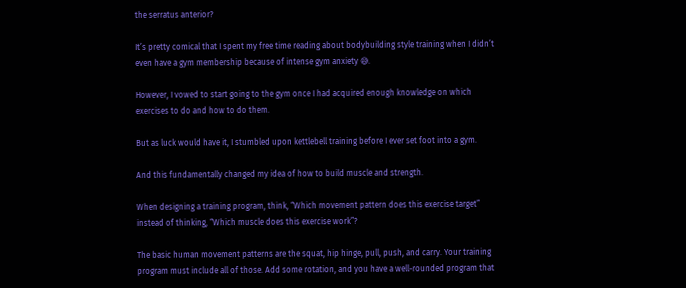the serratus anterior?

It’s pretty comical that I spent my free time reading about bodybuilding style training when I didn’t even have a gym membership because of intense gym anxiety 😅.

However, I vowed to start going to the gym once I had acquired enough knowledge on which exercises to do and how to do them.

But as luck would have it, I stumbled upon kettlebell training before I ever set foot into a gym.

And this fundamentally changed my idea of how to build muscle and strength.

When designing a training program, think, “Which movement pattern does this exercise target” instead of thinking, “Which muscle does this exercise work”?

The basic human movement patterns are the squat, hip hinge, pull, push, and carry. Your training program must include all of those. Add some rotation, and you have a well-rounded program that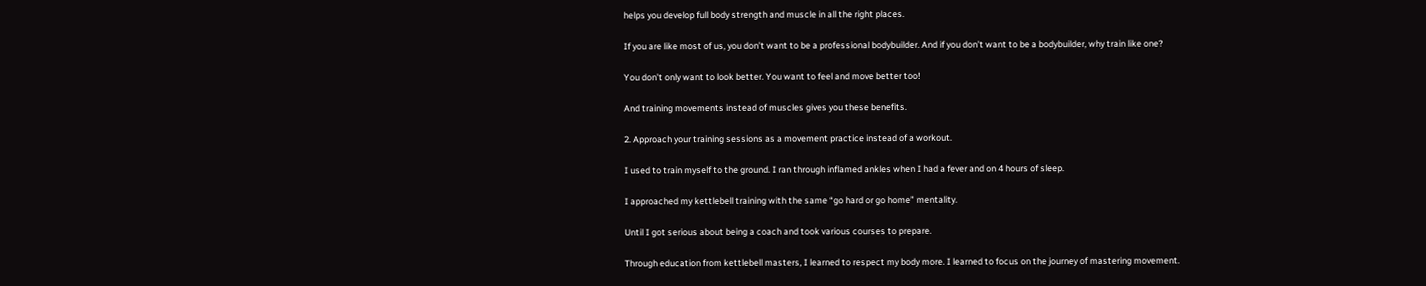helps you develop full body strength and muscle in all the right places.

If you are like most of us, you don’t want to be a professional bodybuilder. And if you don’t want to be a bodybuilder, why train like one?

You don’t only want to look better. You want to feel and move better too!

And training movements instead of muscles gives you these benefits.

2. Approach your training sessions as a movement practice instead of a workout.

I used to train myself to the ground. I ran through inflamed ankles when I had a fever and on 4 hours of sleep.

I approached my kettlebell training with the same “go hard or go home” mentality.

Until I got serious about being a coach and took various courses to prepare.

Through education from kettlebell masters, I learned to respect my body more. I learned to focus on the journey of mastering movement.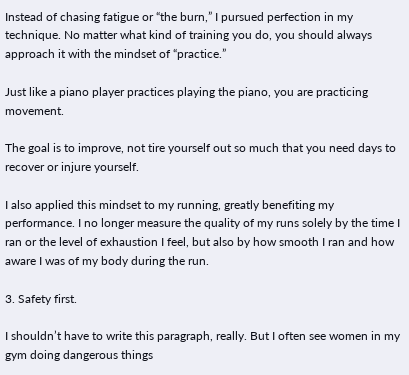Instead of chasing fatigue or “the burn,” I pursued perfection in my technique. No matter what kind of training you do, you should always approach it with the mindset of “practice.”

Just like a piano player practices playing the piano, you are practicing movement.

The goal is to improve, not tire yourself out so much that you need days to recover or injure yourself.

I also applied this mindset to my running, greatly benefiting my performance. I no longer measure the quality of my runs solely by the time I ran or the level of exhaustion I feel, but also by how smooth I ran and how aware I was of my body during the run.

3. Safety first.

I shouldn’t have to write this paragraph, really. But I often see women in my gym doing dangerous things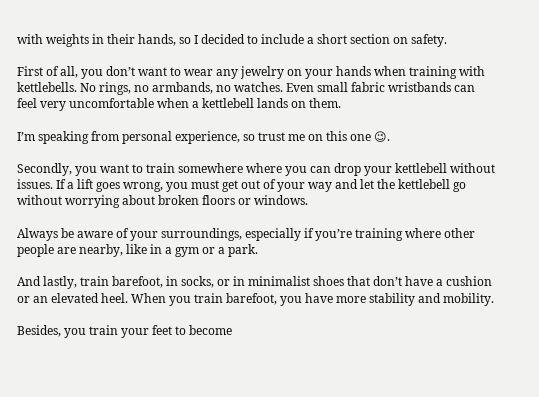with weights in their hands, so I decided to include a short section on safety.

First of all, you don’t want to wear any jewelry on your hands when training with kettlebells. No rings, no armbands, no watches. Even small fabric wristbands can feel very uncomfortable when a kettlebell lands on them.

I’m speaking from personal experience, so trust me on this one 😉.

Secondly, you want to train somewhere where you can drop your kettlebell without issues. If a lift goes wrong, you must get out of your way and let the kettlebell go without worrying about broken floors or windows.

Always be aware of your surroundings, especially if you’re training where other people are nearby, like in a gym or a park.

And lastly, train barefoot, in socks, or in minimalist shoes that don’t have a cushion or an elevated heel. When you train barefoot, you have more stability and mobility.

Besides, you train your feet to become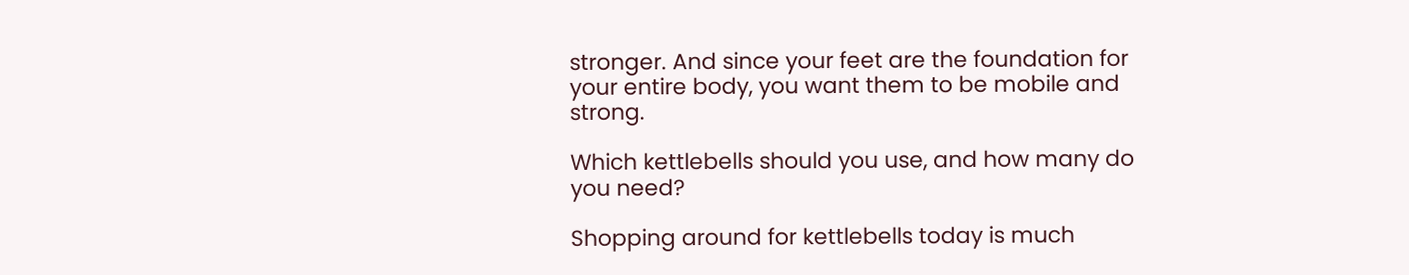stronger. And since your feet are the foundation for your entire body, you want them to be mobile and strong.

Which kettlebells should you use, and how many do you need?

Shopping around for kettlebells today is much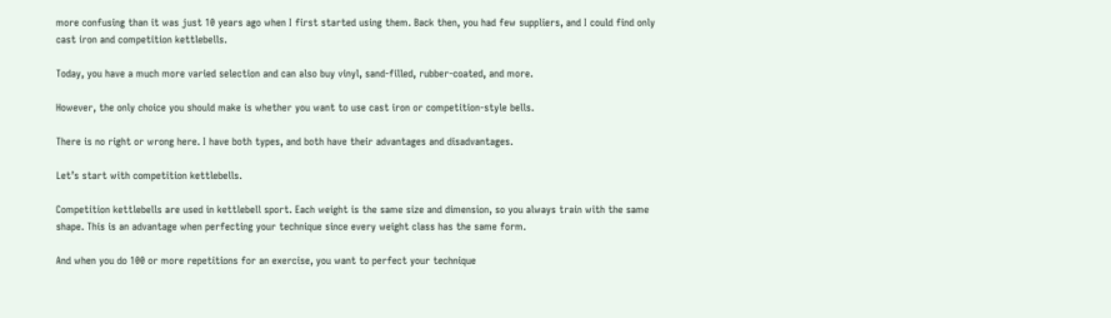more confusing than it was just 10 years ago when I first started using them. Back then, you had few suppliers, and I could find only cast iron and competition kettlebells.

Today, you have a much more varied selection and can also buy vinyl, sand-filled, rubber-coated, and more.

However, the only choice you should make is whether you want to use cast iron or competition-style bells.

There is no right or wrong here. I have both types, and both have their advantages and disadvantages.

Let’s start with competition kettlebells.

Competition kettlebells are used in kettlebell sport. Each weight is the same size and dimension, so you always train with the same shape. This is an advantage when perfecting your technique since every weight class has the same form.

And when you do 100 or more repetitions for an exercise, you want to perfect your technique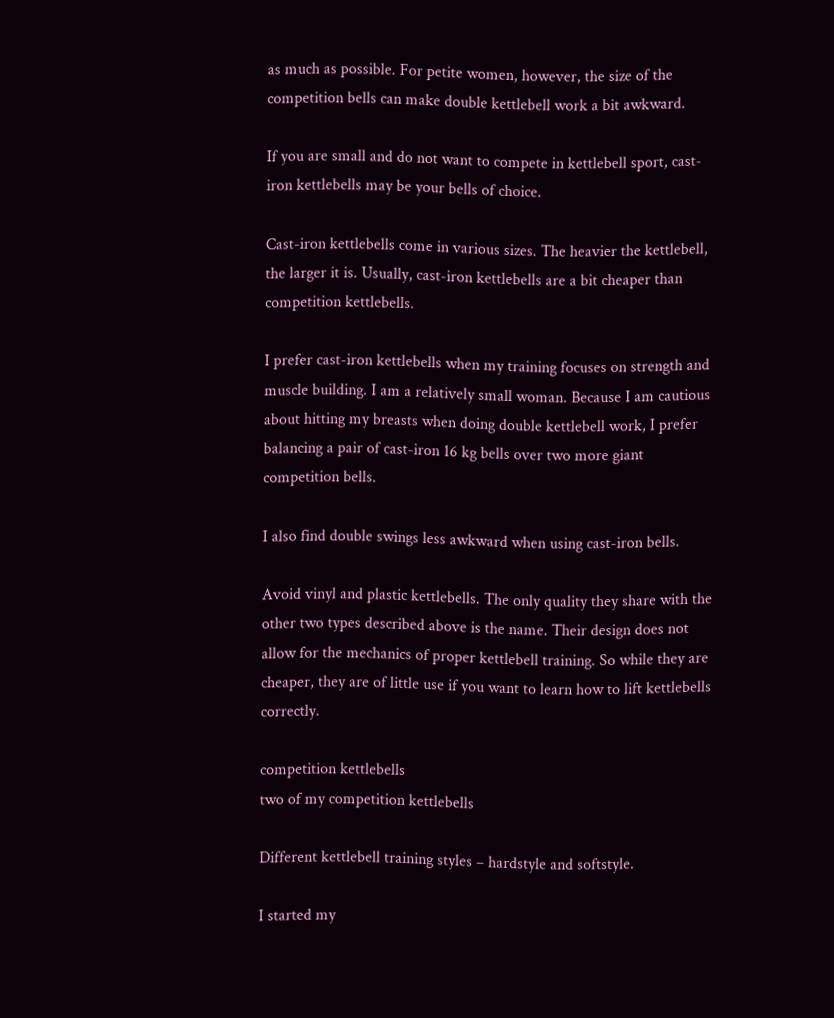as much as possible. For petite women, however, the size of the competition bells can make double kettlebell work a bit awkward.

If you are small and do not want to compete in kettlebell sport, cast-iron kettlebells may be your bells of choice.

Cast-iron kettlebells come in various sizes. The heavier the kettlebell, the larger it is. Usually, cast-iron kettlebells are a bit cheaper than competition kettlebells.

I prefer cast-iron kettlebells when my training focuses on strength and muscle building. I am a relatively small woman. Because I am cautious about hitting my breasts when doing double kettlebell work, I prefer balancing a pair of cast-iron 16 kg bells over two more giant competition bells.

I also find double swings less awkward when using cast-iron bells.

Avoid vinyl and plastic kettlebells. The only quality they share with the other two types described above is the name. Their design does not allow for the mechanics of proper kettlebell training. So while they are cheaper, they are of little use if you want to learn how to lift kettlebells correctly.

competition kettlebells
two of my competition kettlebells

Different kettlebell training styles – hardstyle and softstyle.

I started my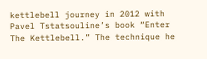kettlebell journey in 2012 with Pavel Tstatsouline’s book “Enter The Kettlebell.” The technique he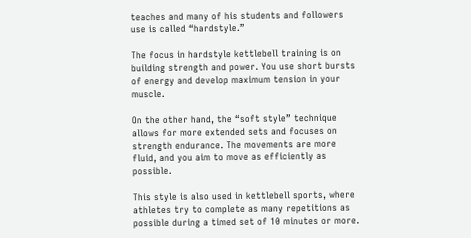teaches and many of his students and followers use is called “hardstyle.”

The focus in hardstyle kettlebell training is on building strength and power. You use short bursts of energy and develop maximum tension in your muscle.

On the other hand, the “soft style” technique allows for more extended sets and focuses on strength endurance. The movements are more fluid, and you aim to move as efficiently as possible.

This style is also used in kettlebell sports, where athletes try to complete as many repetitions as possible during a timed set of 10 minutes or more.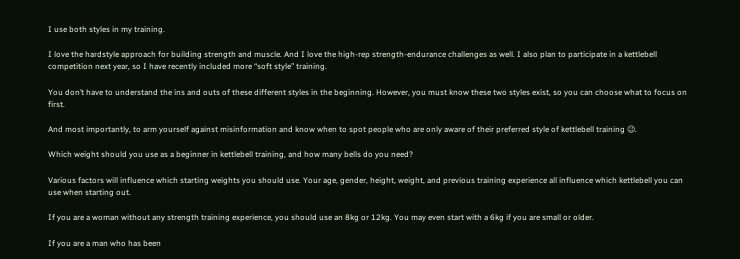I use both styles in my training.

I love the hardstyle approach for building strength and muscle. And I love the high-rep strength-endurance challenges as well. I also plan to participate in a kettlebell competition next year, so I have recently included more “soft style” training.

You don’t have to understand the ins and outs of these different styles in the beginning. However, you must know these two styles exist, so you can choose what to focus on first.

And most importantly, to arm yourself against misinformation and know when to spot people who are only aware of their preferred style of kettlebell training 😉.

Which weight should you use as a beginner in kettlebell training, and how many bells do you need?

Various factors will influence which starting weights you should use. Your age, gender, height, weight, and previous training experience all influence which kettlebell you can use when starting out.

If you are a woman without any strength training experience, you should use an 8kg or 12kg. You may even start with a 6kg if you are small or older.

If you are a man who has been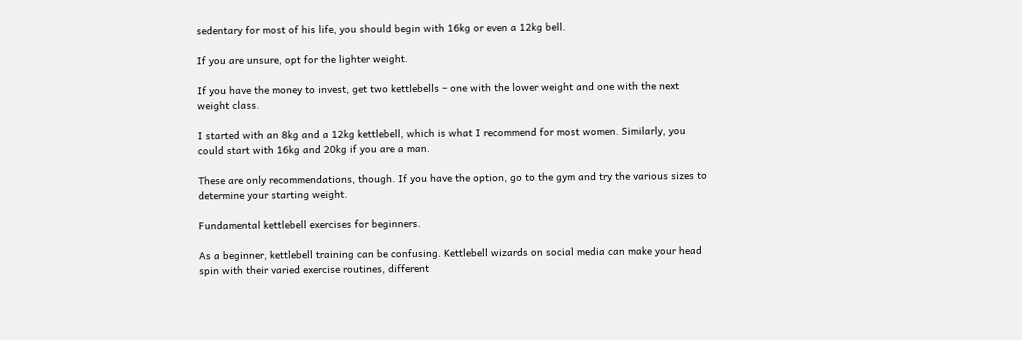sedentary for most of his life, you should begin with 16kg or even a 12kg bell.

If you are unsure, opt for the lighter weight.

If you have the money to invest, get two kettlebells – one with the lower weight and one with the next weight class.

I started with an 8kg and a 12kg kettlebell, which is what I recommend for most women. Similarly, you could start with 16kg and 20kg if you are a man.

These are only recommendations, though. If you have the option, go to the gym and try the various sizes to determine your starting weight.

Fundamental kettlebell exercises for beginners.

As a beginner, kettlebell training can be confusing. Kettlebell wizards on social media can make your head spin with their varied exercise routines, different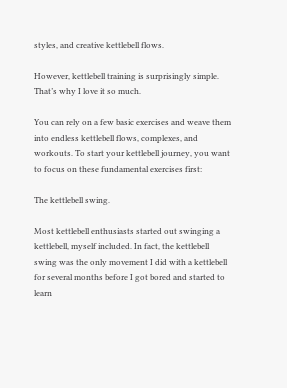styles, and creative kettlebell flows.

However, kettlebell training is surprisingly simple. That’s why I love it so much.

You can rely on a few basic exercises and weave them into endless kettlebell flows, complexes, and workouts. To start your kettlebell journey, you want to focus on these fundamental exercises first:

The kettlebell swing.

Most kettlebell enthusiasts started out swinging a kettlebell, myself included. In fact, the kettlebell swing was the only movement I did with a kettlebell for several months before I got bored and started to learn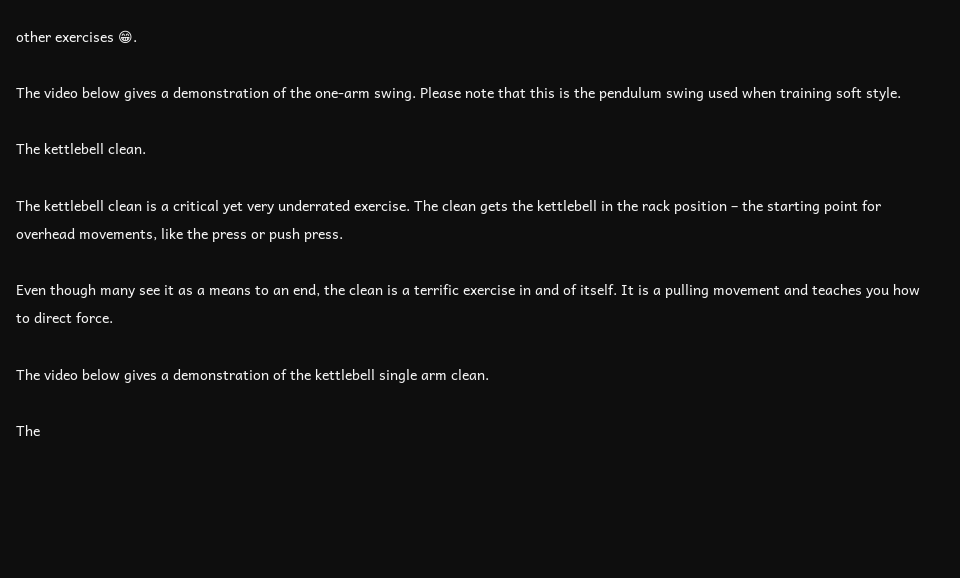other exercises 😁.

The video below gives a demonstration of the one-arm swing. Please note that this is the pendulum swing used when training soft style.

The kettlebell clean.

The kettlebell clean is a critical yet very underrated exercise. The clean gets the kettlebell in the rack position – the starting point for overhead movements, like the press or push press.

Even though many see it as a means to an end, the clean is a terrific exercise in and of itself. It is a pulling movement and teaches you how to direct force.

The video below gives a demonstration of the kettlebell single arm clean.

The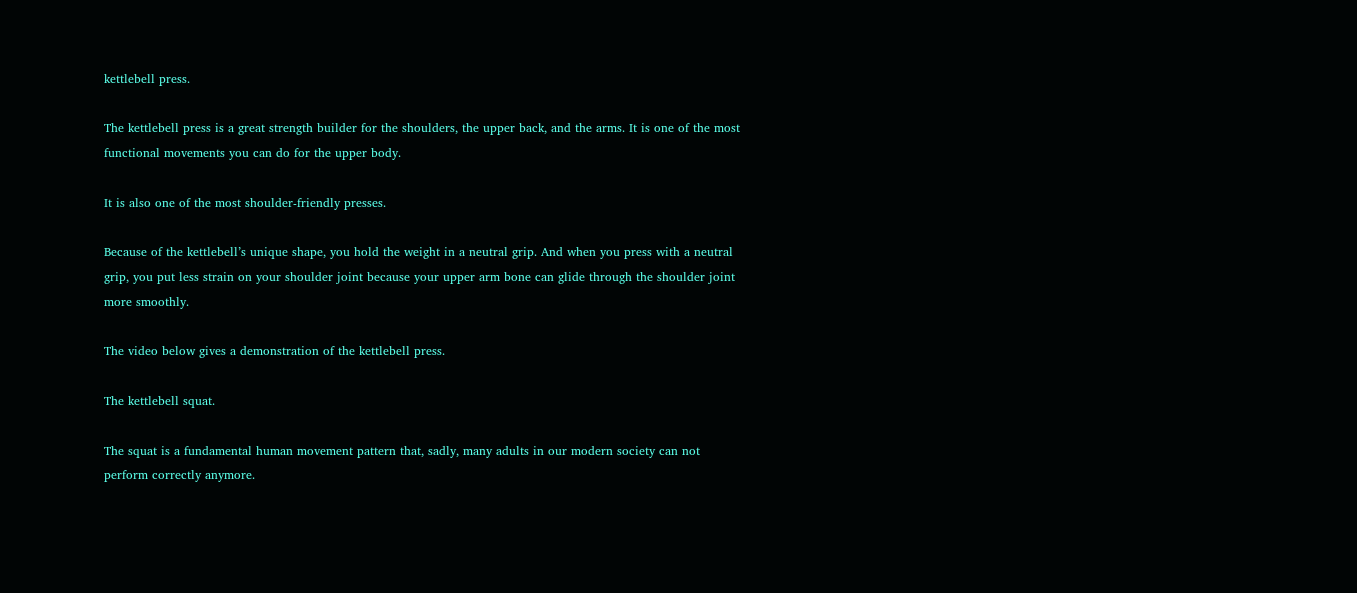kettlebell press.

The kettlebell press is a great strength builder for the shoulders, the upper back, and the arms. It is one of the most functional movements you can do for the upper body.

It is also one of the most shoulder-friendly presses.

Because of the kettlebell’s unique shape, you hold the weight in a neutral grip. And when you press with a neutral grip, you put less strain on your shoulder joint because your upper arm bone can glide through the shoulder joint more smoothly.

The video below gives a demonstration of the kettlebell press.

The kettlebell squat.

The squat is a fundamental human movement pattern that, sadly, many adults in our modern society can not perform correctly anymore.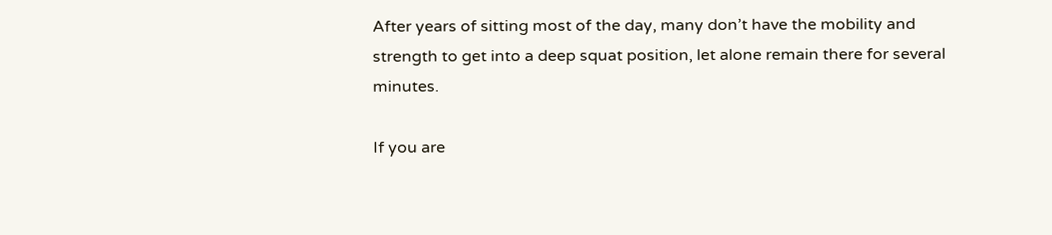After years of sitting most of the day, many don’t have the mobility and strength to get into a deep squat position, let alone remain there for several minutes.

If you are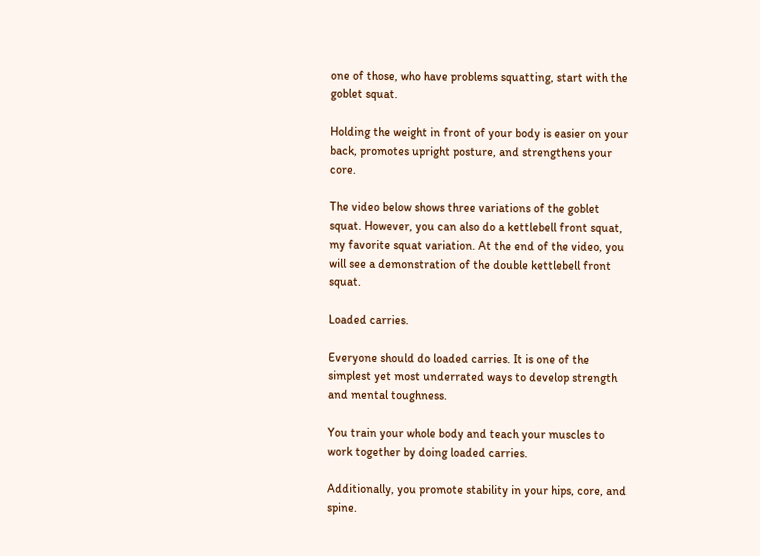one of those, who have problems squatting, start with the goblet squat.

Holding the weight in front of your body is easier on your back, promotes upright posture, and strengthens your core.

The video below shows three variations of the goblet squat. However, you can also do a kettlebell front squat, my favorite squat variation. At the end of the video, you will see a demonstration of the double kettlebell front squat.

Loaded carries.

Everyone should do loaded carries. It is one of the simplest yet most underrated ways to develop strength and mental toughness.

You train your whole body and teach your muscles to work together by doing loaded carries.

Additionally, you promote stability in your hips, core, and spine.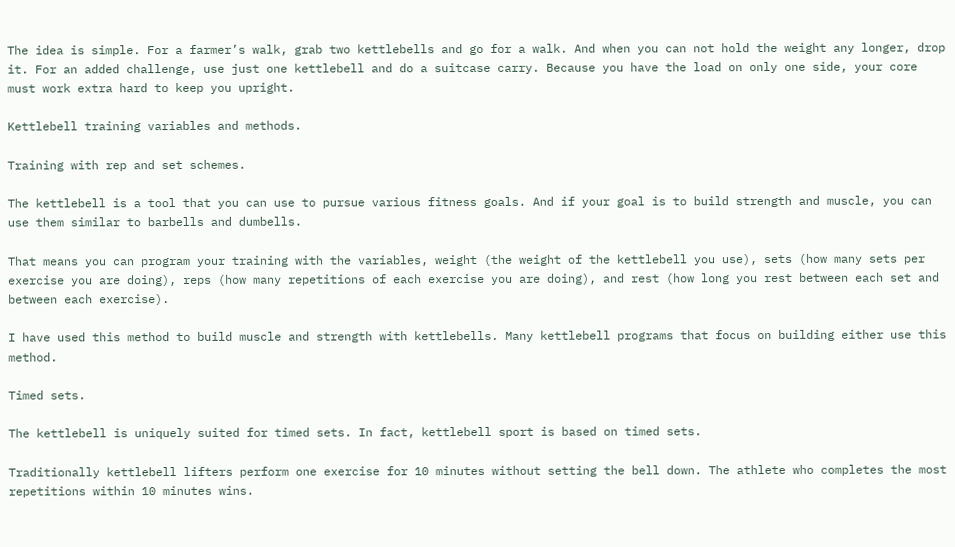The idea is simple. For a farmer’s walk, grab two kettlebells and go for a walk. And when you can not hold the weight any longer, drop it. For an added challenge, use just one kettlebell and do a suitcase carry. Because you have the load on only one side, your core must work extra hard to keep you upright.

Kettlebell training variables and methods.

Training with rep and set schemes.

The kettlebell is a tool that you can use to pursue various fitness goals. And if your goal is to build strength and muscle, you can use them similar to barbells and dumbells.

That means you can program your training with the variables, weight (the weight of the kettlebell you use), sets (how many sets per exercise you are doing), reps (how many repetitions of each exercise you are doing), and rest (how long you rest between each set and between each exercise).

I have used this method to build muscle and strength with kettlebells. Many kettlebell programs that focus on building either use this method.

Timed sets.

The kettlebell is uniquely suited for timed sets. In fact, kettlebell sport is based on timed sets.

Traditionally kettlebell lifters perform one exercise for 10 minutes without setting the bell down. The athlete who completes the most repetitions within 10 minutes wins.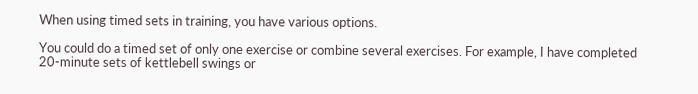When using timed sets in training, you have various options.

You could do a timed set of only one exercise or combine several exercises. For example, I have completed 20-minute sets of kettlebell swings or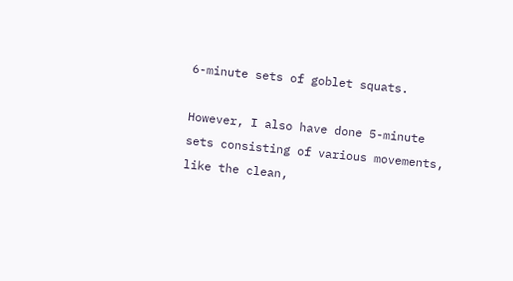6-minute sets of goblet squats.

However, I also have done 5-minute sets consisting of various movements, like the clean,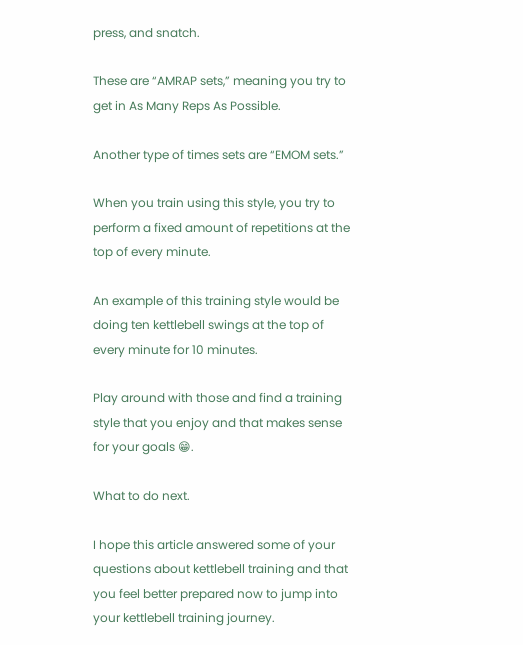press, and snatch.

These are “AMRAP sets,” meaning you try to get in As Many Reps As Possible.

Another type of times sets are “EMOM sets.”

When you train using this style, you try to perform a fixed amount of repetitions at the top of every minute.

An example of this training style would be doing ten kettlebell swings at the top of every minute for 10 minutes.

Play around with those and find a training style that you enjoy and that makes sense for your goals 😁.

What to do next.

I hope this article answered some of your questions about kettlebell training and that you feel better prepared now to jump into your kettlebell training journey.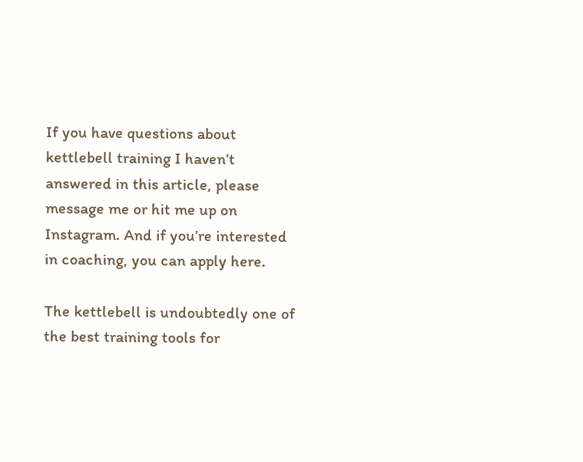If you have questions about kettlebell training I haven’t answered in this article, please message me or hit me up on Instagram. And if you’re interested in coaching, you can apply here.

The kettlebell is undoubtedly one of the best training tools for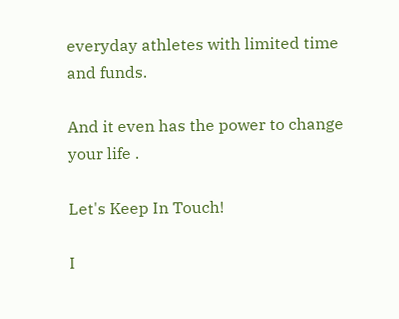everyday athletes with limited time and funds.

And it even has the power to change your life .

Let's Keep In Touch!

I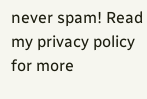never spam! Read my privacy policy for more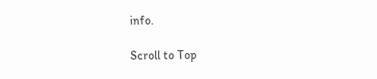info.

Scroll to Top